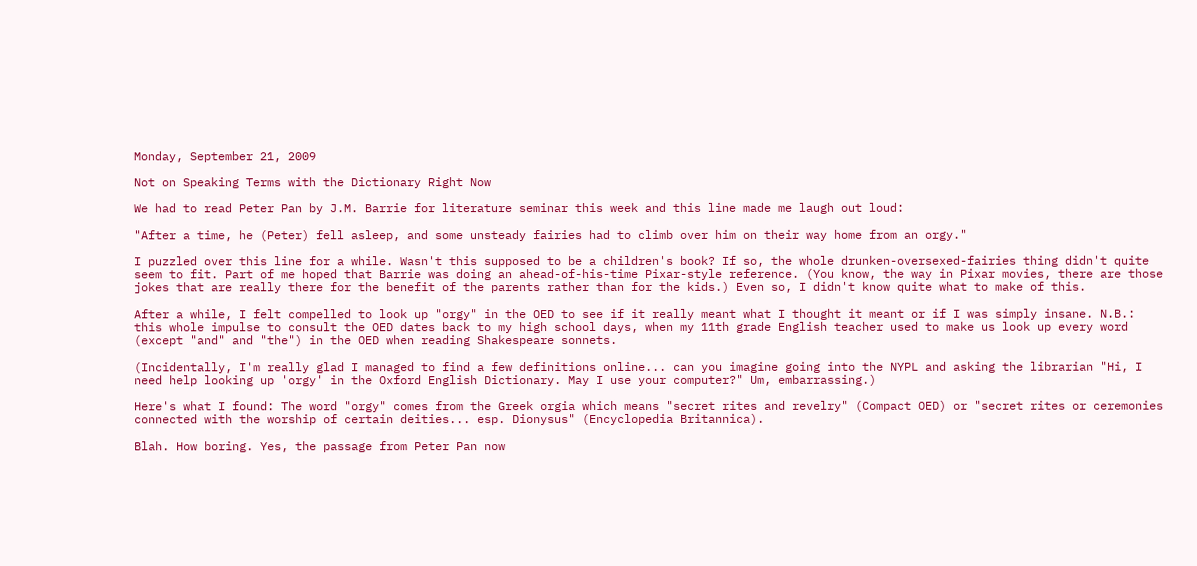Monday, September 21, 2009

Not on Speaking Terms with the Dictionary Right Now

We had to read Peter Pan by J.M. Barrie for literature seminar this week and this line made me laugh out loud:

"After a time, he (Peter) fell asleep, and some unsteady fairies had to climb over him on their way home from an orgy."

I puzzled over this line for a while. Wasn't this supposed to be a children's book? If so, the whole drunken-oversexed-fairies thing didn't quite seem to fit. Part of me hoped that Barrie was doing an ahead-of-his-time Pixar-style reference. (You know, the way in Pixar movies, there are those jokes that are really there for the benefit of the parents rather than for the kids.) Even so, I didn't know quite what to make of this.

After a while, I felt compelled to look up "orgy" in the OED to see if it really meant what I thought it meant or if I was simply insane. N.B.: this whole impulse to consult the OED dates back to my high school days, when my 11th grade English teacher used to make us look up every word (except "and" and "the") in the OED when reading Shakespeare sonnets.

(Incidentally, I'm really glad I managed to find a few definitions online... can you imagine going into the NYPL and asking the librarian "Hi, I need help looking up 'orgy' in the Oxford English Dictionary. May I use your computer?" Um, embarrassing.)

Here's what I found: The word "orgy" comes from the Greek orgia which means "secret rites and revelry" (Compact OED) or "secret rites or ceremonies connected with the worship of certain deities... esp. Dionysus" (Encyclopedia Britannica).

Blah. How boring. Yes, the passage from Peter Pan now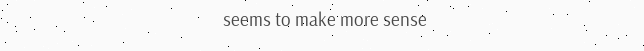seems to make more sense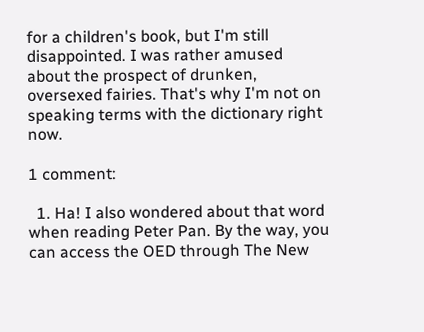for a children's book, but I'm still disappointed. I was rather amused about the prospect of drunken, oversexed fairies. That's why I'm not on speaking terms with the dictionary right now.

1 comment:

  1. Ha! I also wondered about that word when reading Peter Pan. By the way, you can access the OED through The New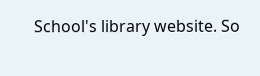School's library website. So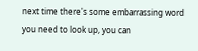next time there's some embarrassing word you need to look up, you can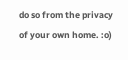do so from the privacy of your own home. :o)